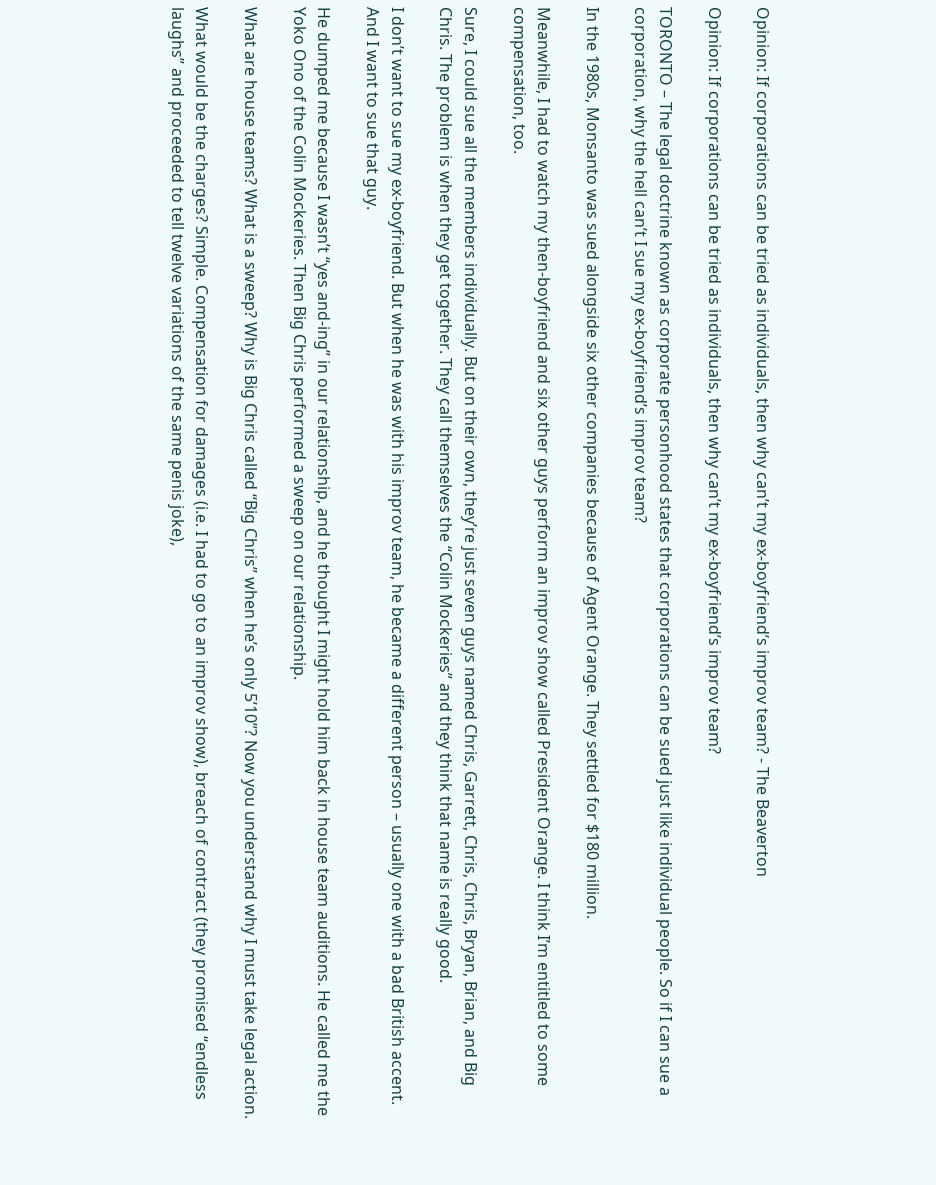Opinion: If corporations can be tried as individuals, then why can’t my ex-boyfriend’s improv team? - The Beaverton

Opinion: If corporations can be tried as individuals, then why can’t my ex-boyfriend’s improv team?

TORONTO – The legal doctrine known as corporate personhood states that corporations can be sued just like individual people. So if I can sue a corporation, why the hell can’t I sue my ex-boyfriend’s improv team?

In the 1980s, Monsanto was sued alongside six other companies because of Agent Orange. They settled for $180 million.

Meanwhile, I had to watch my then-boyfriend and six other guys perform an improv show called President Orange. I think I’m entitled to some compensation, too.

Sure, I could sue all the members individually. But on their own, they’re just seven guys named Chris, Garrett, Chris, Chris, Bryan, Brian, and Big Chris. The problem is when they get together. They call themselves the “Colin Mockeries” and they think that name is really good.

I don’t want to sue my ex-boyfriend. But when he was with his improv team, he became a different person – usually one with a bad British accent. And I want to sue that guy.

He dumped me because I wasn’t “yes and-ing” in our relationship, and he thought I might hold him back in house team auditions. He called me the Yoko Ono of the Colin Mockeries. Then Big Chris performed a sweep on our relationship.

What are house teams? What is a sweep? Why is Big Chris called “Big Chris” when he’s only 5’10”? Now you understand why I must take legal action.

What would be the charges? Simple. Compensation for damages (i.e. I had to go to an improv show), breach of contract (they promised “endless laughs” and proceeded to tell twelve variations of the same penis joke),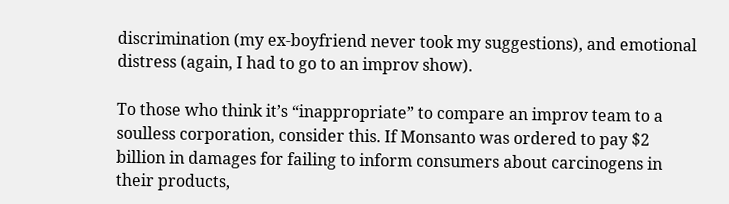discrimination (my ex-boyfriend never took my suggestions), and emotional distress (again, I had to go to an improv show).

To those who think it’s “inappropriate” to compare an improv team to a soulless corporation, consider this. If Monsanto was ordered to pay $2 billion in damages for failing to inform consumers about carcinogens in their products,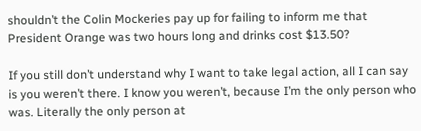shouldn’t the Colin Mockeries pay up for failing to inform me that President Orange was two hours long and drinks cost $13.50?

If you still don’t understand why I want to take legal action, all I can say is you weren’t there. I know you weren’t, because I’m the only person who was. Literally the only person at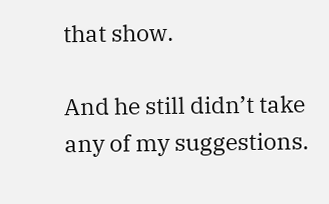that show.

And he still didn’t take any of my suggestions.